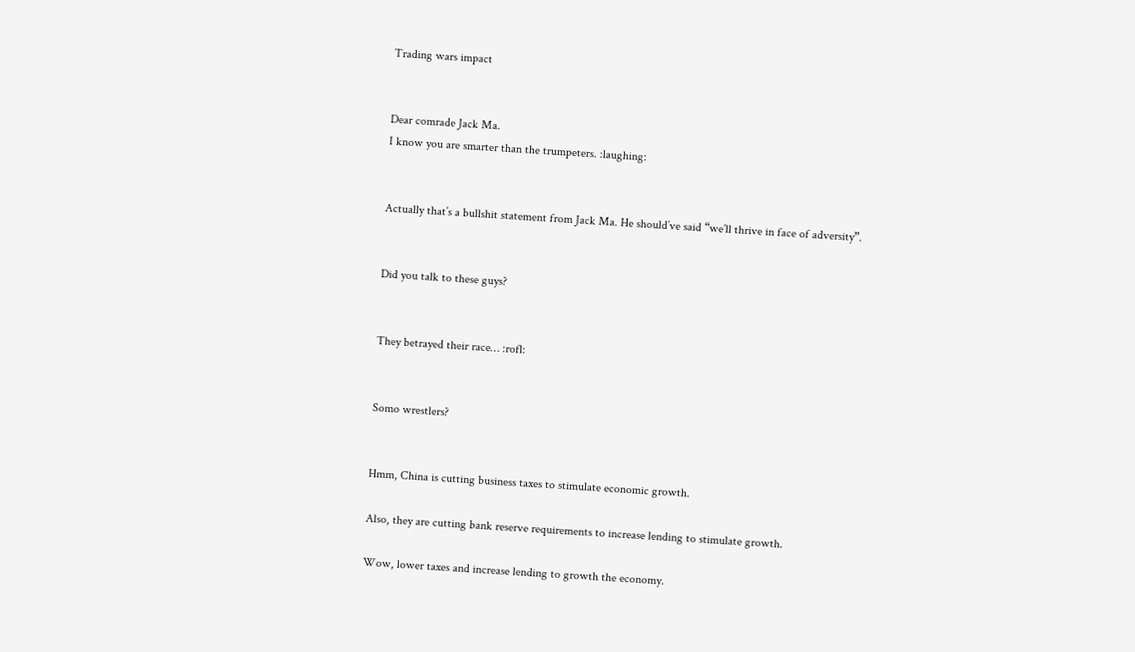Trading wars impact


Dear comrade Jack Ma.
I know you are smarter than the trumpeters. :laughing:


Actually that’s a bullshit statement from Jack Ma. He should’ve said “we’ll thrive in face of adversity”.


Did you talk to these guys?


They betrayed their race… :rofl:


Somo wrestlers?


Hmm, China is cutting business taxes to stimulate economic growth.

Also, they are cutting bank reserve requirements to increase lending to stimulate growth.

Wow, lower taxes and increase lending to growth the economy.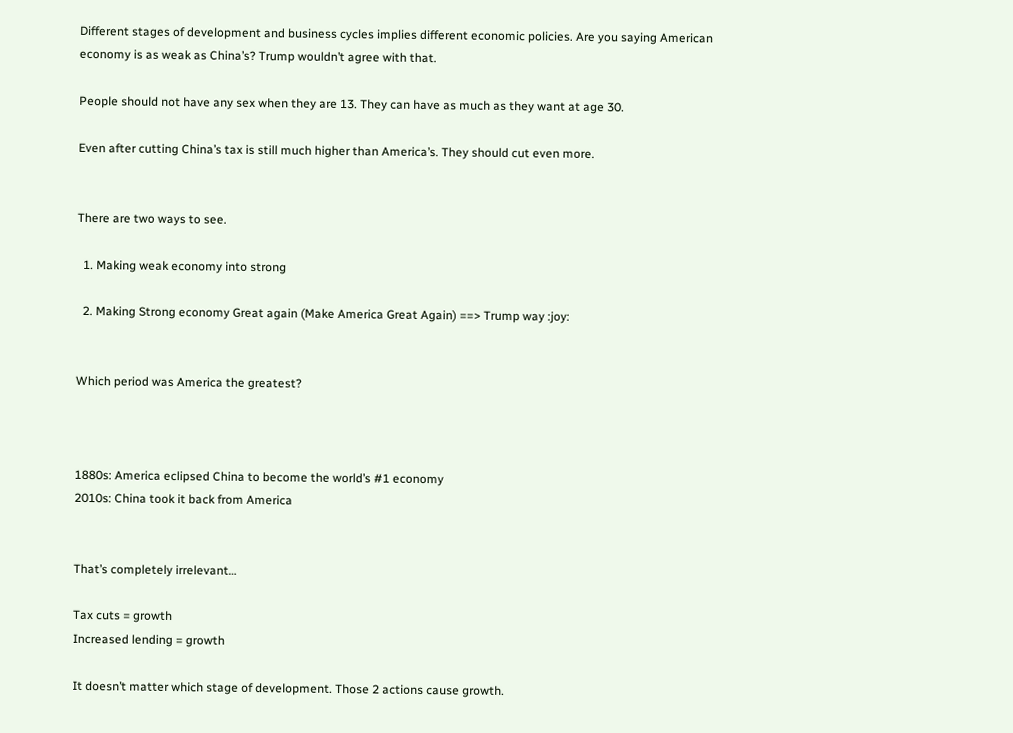Different stages of development and business cycles implies different economic policies. Are you saying American economy is as weak as China’s? Trump wouldn’t agree with that.

People should not have any sex when they are 13. They can have as much as they want at age 30.

Even after cutting China’s tax is still much higher than America’s. They should cut even more.


There are two ways to see.

  1. Making weak economy into strong

  2. Making Strong economy Great again (Make America Great Again) ==> Trump way :joy:


Which period was America the greatest?



1880s: America eclipsed China to become the world’s #1 economy
2010s: China took it back from America


That’s completely irrelevant…

Tax cuts = growth
Increased lending = growth

It doesn’t matter which stage of development. Those 2 actions cause growth.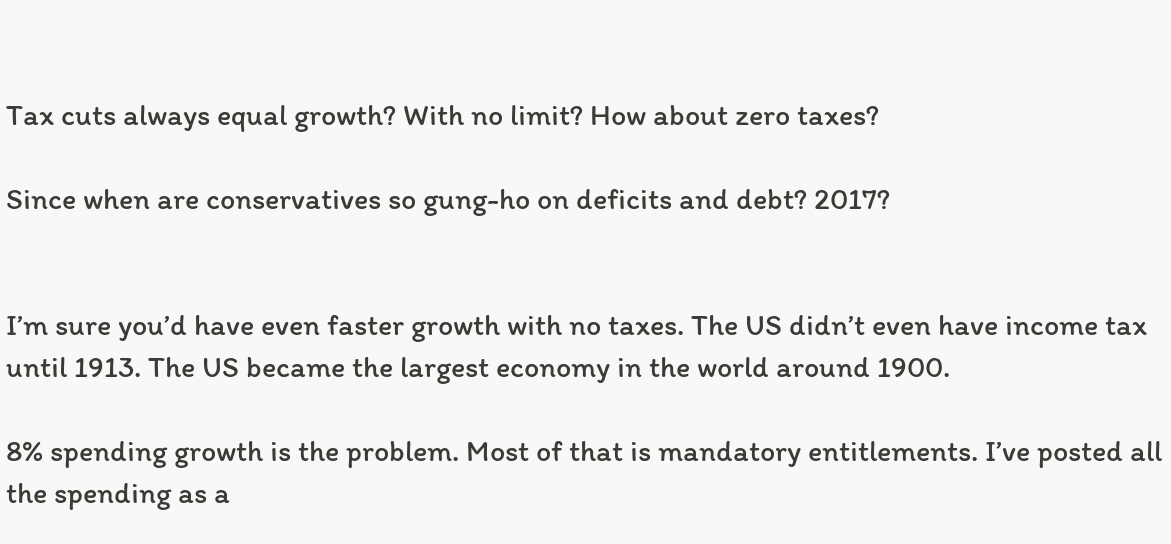Tax cuts always equal growth? With no limit? How about zero taxes?

Since when are conservatives so gung-ho on deficits and debt? 2017?


I’m sure you’d have even faster growth with no taxes. The US didn’t even have income tax until 1913. The US became the largest economy in the world around 1900.

8% spending growth is the problem. Most of that is mandatory entitlements. I’ve posted all the spending as a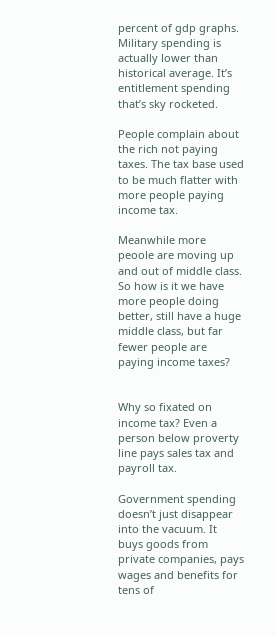percent of gdp graphs. Military spending is actually lower than historical average. It’s entitlement spending that’s sky rocketed.

People complain about the rich not paying taxes. The tax base used to be much flatter with more people paying income tax.

Meanwhile more peoole are moving up and out of middle class. So how is it we have more people doing better, still have a huge middle class, but far fewer people are paying income taxes?


Why so fixated on income tax? Even a person below proverty line pays sales tax and payroll tax.

Government spending doesn’t just disappear into the vacuum. It buys goods from private companies, pays wages and benefits for tens of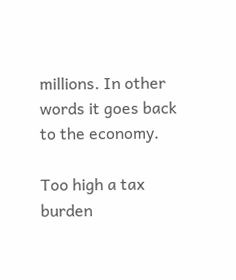millions. In other words it goes back to the economy.

Too high a tax burden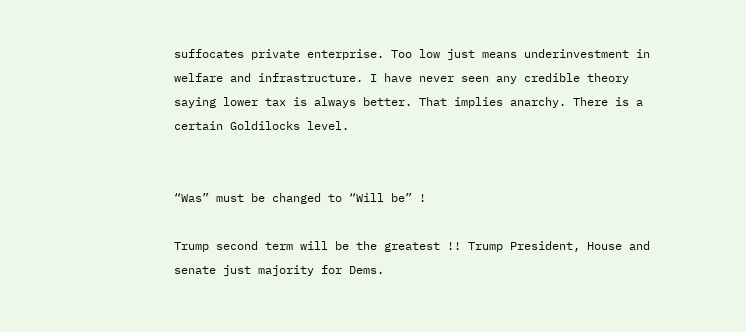suffocates private enterprise. Too low just means underinvestment in welfare and infrastructure. I have never seen any credible theory saying lower tax is always better. That implies anarchy. There is a certain Goldilocks level.


“Was” must be changed to “Will be” !

Trump second term will be the greatest !! Trump President, House and senate just majority for Dems.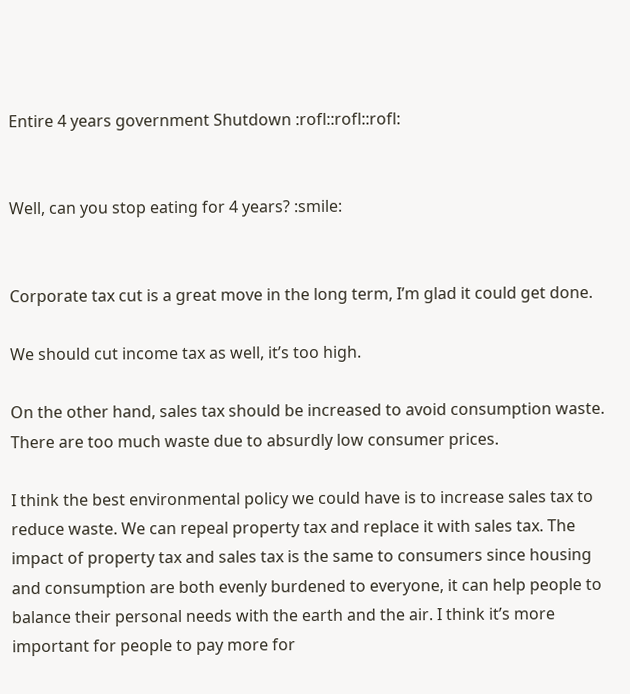Entire 4 years government Shutdown :rofl::rofl::rofl:


Well, can you stop eating for 4 years? :smile:


Corporate tax cut is a great move in the long term, I’m glad it could get done.

We should cut income tax as well, it’s too high.

On the other hand, sales tax should be increased to avoid consumption waste. There are too much waste due to absurdly low consumer prices.

I think the best environmental policy we could have is to increase sales tax to reduce waste. We can repeal property tax and replace it with sales tax. The impact of property tax and sales tax is the same to consumers since housing and consumption are both evenly burdened to everyone, it can help people to balance their personal needs with the earth and the air. I think it’s more important for people to pay more for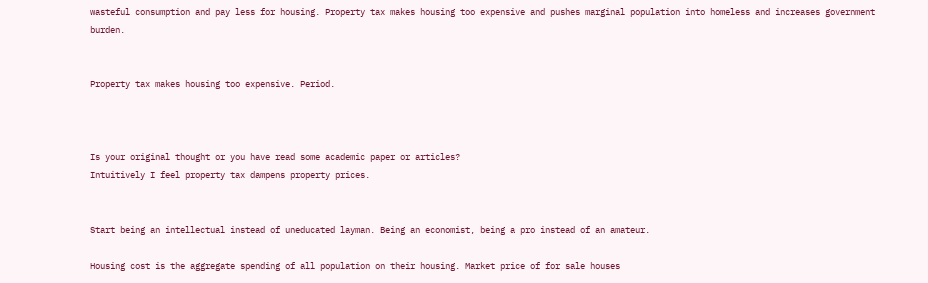wasteful consumption and pay less for housing. Property tax makes housing too expensive and pushes marginal population into homeless and increases government burden.


Property tax makes housing too expensive. Period.



Is your original thought or you have read some academic paper or articles?
Intuitively I feel property tax dampens property prices.


Start being an intellectual instead of uneducated layman. Being an economist, being a pro instead of an amateur.

Housing cost is the aggregate spending of all population on their housing. Market price of for sale houses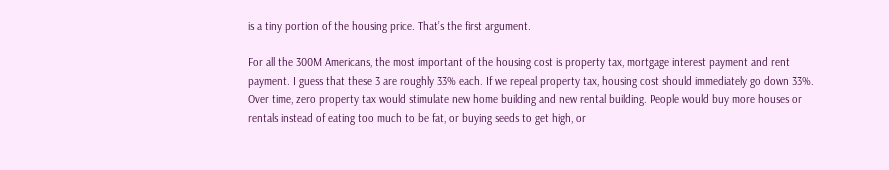is a tiny portion of the housing price. That’s the first argument.

For all the 300M Americans, the most important of the housing cost is property tax, mortgage interest payment and rent payment. I guess that these 3 are roughly 33% each. If we repeal property tax, housing cost should immediately go down 33%. Over time, zero property tax would stimulate new home building and new rental building. People would buy more houses or rentals instead of eating too much to be fat, or buying seeds to get high, or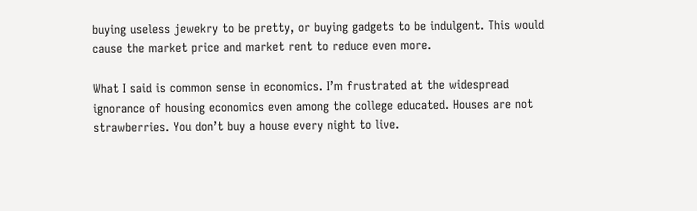buying useless jewekry to be pretty, or buying gadgets to be indulgent. This would cause the market price and market rent to reduce even more.

What I said is common sense in economics. I’m frustrated at the widespread ignorance of housing economics even among the college educated. Houses are not strawberries. You don’t buy a house every night to live.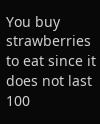You buy strawberries to eat since it does not last 100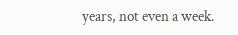years, not even a week.